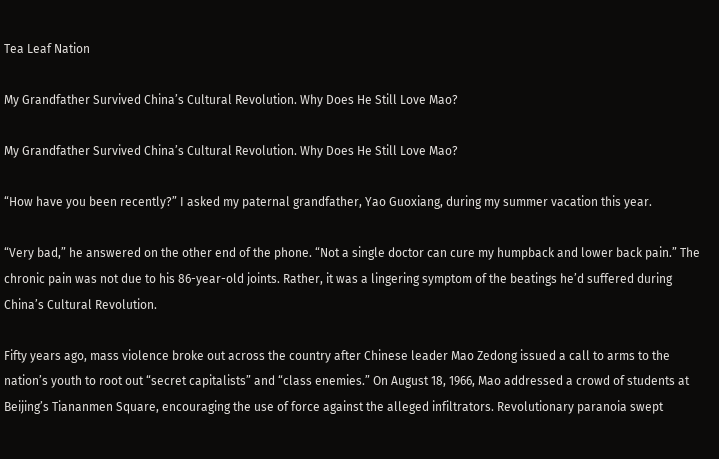Tea Leaf Nation

My Grandfather Survived China’s Cultural Revolution. Why Does He Still Love Mao?

My Grandfather Survived China’s Cultural Revolution. Why Does He Still Love Mao?

“How have you been recently?” I asked my paternal grandfather, Yao Guoxiang, during my summer vacation this year.

“Very bad,” he answered on the other end of the phone. “Not a single doctor can cure my humpback and lower back pain.” The chronic pain was not due to his 86-year-old joints. Rather, it was a lingering symptom of the beatings he’d suffered during China’s Cultural Revolution.

Fifty years ago, mass violence broke out across the country after Chinese leader Mao Zedong issued a call to arms to the nation’s youth to root out “secret capitalists” and “class enemies.” On August 18, 1966, Mao addressed a crowd of students at Beijing’s Tiananmen Square, encouraging the use of force against the alleged infiltrators. Revolutionary paranoia swept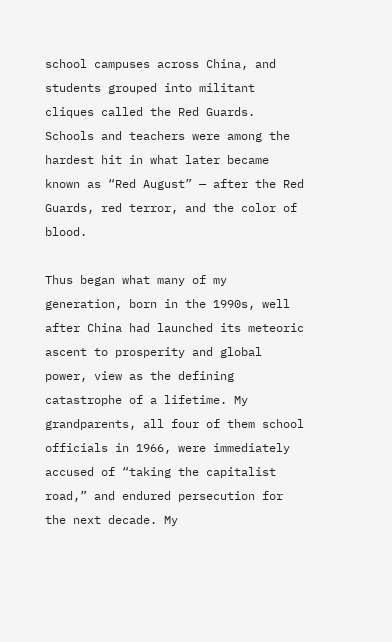school campuses across China, and students grouped into militant cliques called the Red Guards. Schools and teachers were among the hardest hit in what later became known as “Red August” — after the Red Guards, red terror, and the color of blood.

Thus began what many of my generation, born in the 1990s, well after China had launched its meteoric ascent to prosperity and global power, view as the defining catastrophe of a lifetime. My grandparents, all four of them school officials in 1966, were immediately accused of “taking the capitalist road,” and endured persecution for the next decade. My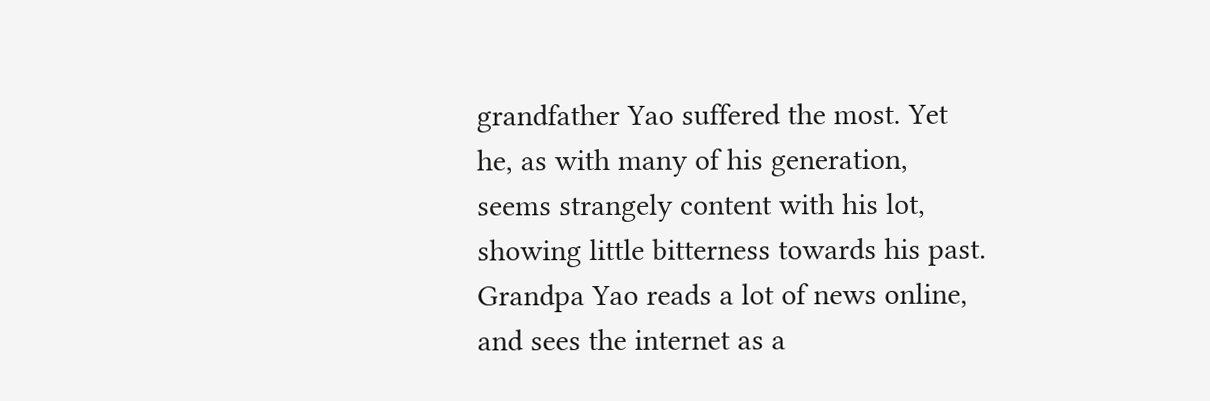grandfather Yao suffered the most. Yet he, as with many of his generation, seems strangely content with his lot, showing little bitterness towards his past. Grandpa Yao reads a lot of news online, and sees the internet as a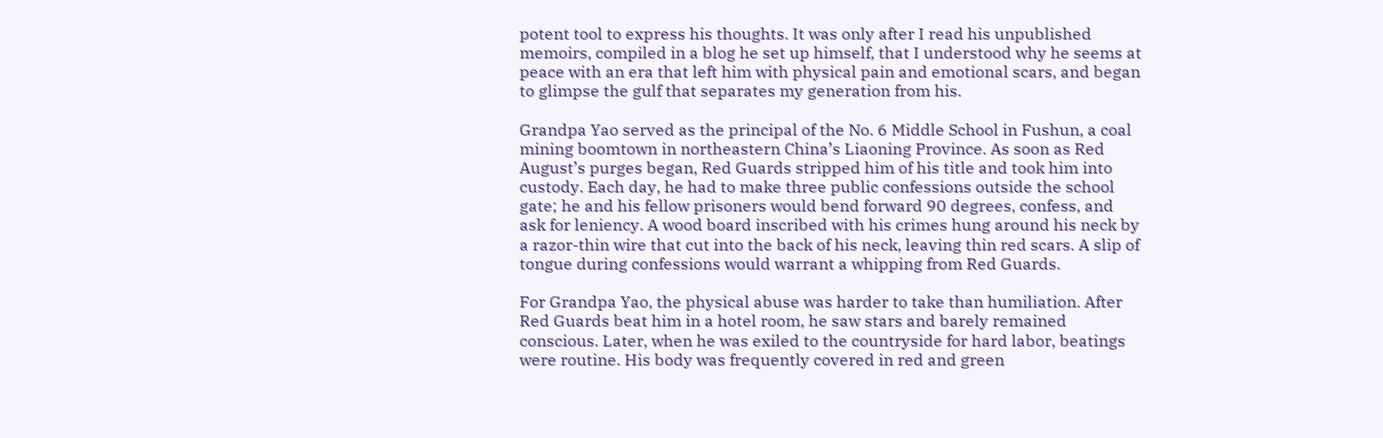potent tool to express his thoughts. It was only after I read his unpublished memoirs, compiled in a blog he set up himself, that I understood why he seems at peace with an era that left him with physical pain and emotional scars, and began to glimpse the gulf that separates my generation from his.

Grandpa Yao served as the principal of the No. 6 Middle School in Fushun, a coal mining boomtown in northeastern China’s Liaoning Province. As soon as Red August’s purges began, Red Guards stripped him of his title and took him into custody. Each day, he had to make three public confessions outside the school gate; he and his fellow prisoners would bend forward 90 degrees, confess, and ask for leniency. A wood board inscribed with his crimes hung around his neck by a razor-thin wire that cut into the back of his neck, leaving thin red scars. A slip of tongue during confessions would warrant a whipping from Red Guards.

For Grandpa Yao, the physical abuse was harder to take than humiliation. After Red Guards beat him in a hotel room, he saw stars and barely remained conscious. Later, when he was exiled to the countryside for hard labor, beatings were routine. His body was frequently covered in red and green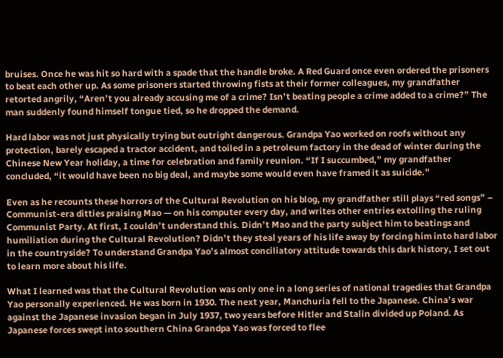bruises. Once he was hit so hard with a spade that the handle broke. A Red Guard once even ordered the prisoners to beat each other up. As some prisoners started throwing fists at their former colleagues, my grandfather retorted angrily, “Aren’t you already accusing me of a crime? Isn’t beating people a crime added to a crime?” The man suddenly found himself tongue tied, so he dropped the demand.

Hard labor was not just physically trying but outright dangerous. Grandpa Yao worked on roofs without any protection, barely escaped a tractor accident, and toiled in a petroleum factory in the dead of winter during the Chinese New Year holiday, a time for celebration and family reunion. “If I succumbed,” my grandfather concluded, “it would have been no big deal, and maybe some would even have framed it as suicide.”

Even as he recounts these horrors of the Cultural Revolution on his blog, my grandfather still plays “red songs” – Communist-era ditties praising Mao — on his computer every day, and writes other entries extolling the ruling Communist Party. At first, I couldn’t understand this. Didn’t Mao and the party subject him to beatings and humiliation during the Cultural Revolution? Didn’t they steal years of his life away by forcing him into hard labor in the countryside? To understand Grandpa Yao’s almost conciliatory attitude towards this dark history, I set out to learn more about his life.

What I learned was that the Cultural Revolution was only one in a long series of national tragedies that Grandpa Yao personally experienced. He was born in 1930. The next year, Manchuria fell to the Japanese. China’s war against the Japanese invasion began in July 1937, two years before Hitler and Stalin divided up Poland. As Japanese forces swept into southern China Grandpa Yao was forced to flee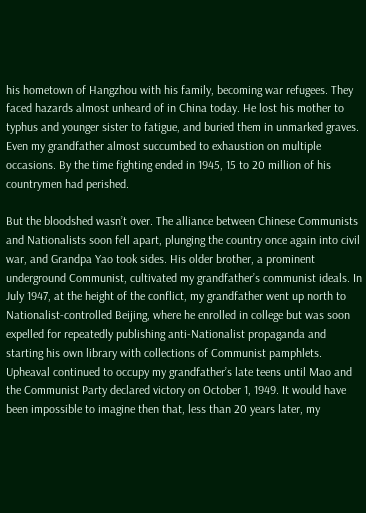his hometown of Hangzhou with his family, becoming war refugees. They faced hazards almost unheard of in China today. He lost his mother to typhus and younger sister to fatigue, and buried them in unmarked graves. Even my grandfather almost succumbed to exhaustion on multiple occasions. By the time fighting ended in 1945, 15 to 20 million of his countrymen had perished.

But the bloodshed wasn’t over. The alliance between Chinese Communists and Nationalists soon fell apart, plunging the country once again into civil war, and Grandpa Yao took sides. His older brother, a prominent underground Communist, cultivated my grandfather’s communist ideals. In July 1947, at the height of the conflict, my grandfather went up north to Nationalist-controlled Beijing, where he enrolled in college but was soon expelled for repeatedly publishing anti-Nationalist propaganda and starting his own library with collections of Communist pamphlets. Upheaval continued to occupy my grandfather’s late teens until Mao and the Communist Party declared victory on October 1, 1949. It would have been impossible to imagine then that, less than 20 years later, my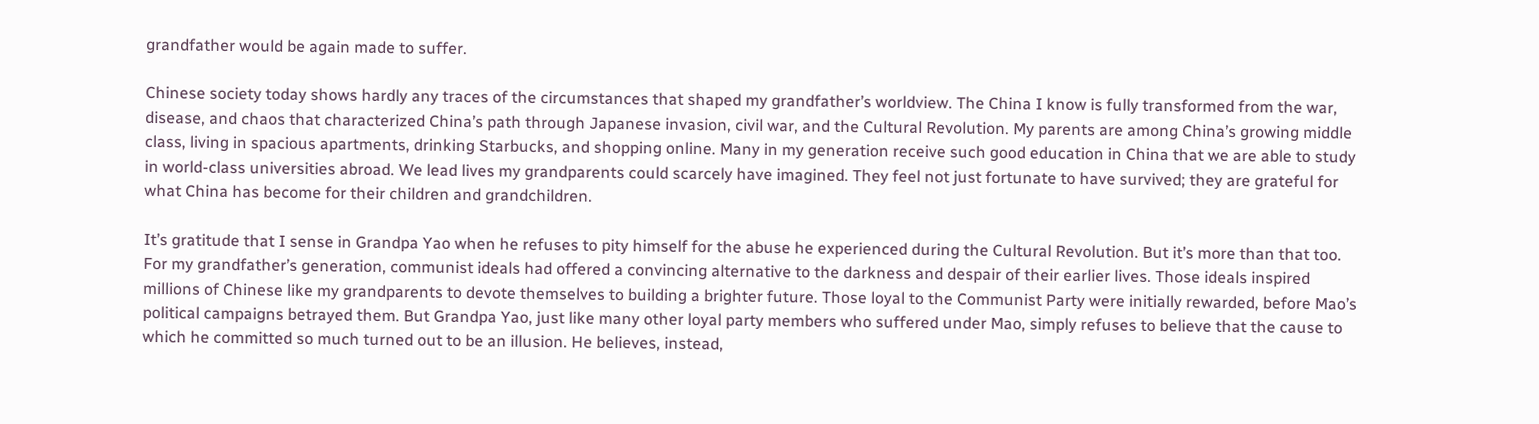grandfather would be again made to suffer.

Chinese society today shows hardly any traces of the circumstances that shaped my grandfather’s worldview. The China I know is fully transformed from the war, disease, and chaos that characterized China’s path through Japanese invasion, civil war, and the Cultural Revolution. My parents are among China’s growing middle class, living in spacious apartments, drinking Starbucks, and shopping online. Many in my generation receive such good education in China that we are able to study in world-class universities abroad. We lead lives my grandparents could scarcely have imagined. They feel not just fortunate to have survived; they are grateful for what China has become for their children and grandchildren.

It’s gratitude that I sense in Grandpa Yao when he refuses to pity himself for the abuse he experienced during the Cultural Revolution. But it’s more than that too. For my grandfather’s generation, communist ideals had offered a convincing alternative to the darkness and despair of their earlier lives. Those ideals inspired millions of Chinese like my grandparents to devote themselves to building a brighter future. Those loyal to the Communist Party were initially rewarded, before Mao’s political campaigns betrayed them. But Grandpa Yao, just like many other loyal party members who suffered under Mao, simply refuses to believe that the cause to which he committed so much turned out to be an illusion. He believes, instead,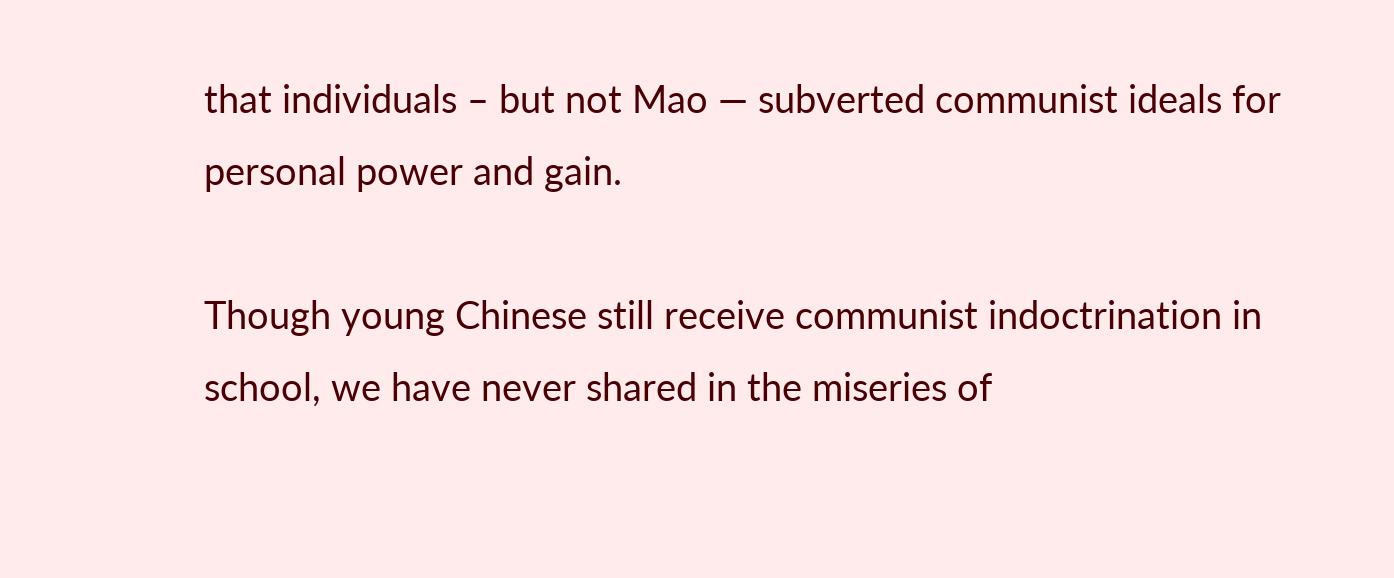that individuals – but not Mao — subverted communist ideals for personal power and gain.

Though young Chinese still receive communist indoctrination in school, we have never shared in the miseries of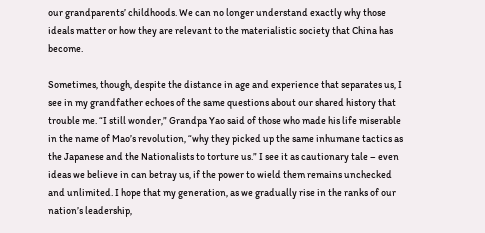our grandparents’ childhoods. We can no longer understand exactly why those ideals matter or how they are relevant to the materialistic society that China has become.

Sometimes, though, despite the distance in age and experience that separates us, I see in my grandfather echoes of the same questions about our shared history that trouble me. “I still wonder,” Grandpa Yao said of those who made his life miserable in the name of Mao’s revolution, “why they picked up the same inhumane tactics as the Japanese and the Nationalists to torture us.” I see it as cautionary tale – even ideas we believe in can betray us, if the power to wield them remains unchecked and unlimited. I hope that my generation, as we gradually rise in the ranks of our nation’s leadership,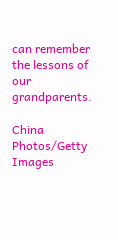can remember the lessons of our grandparents.

China Photos/Getty Images